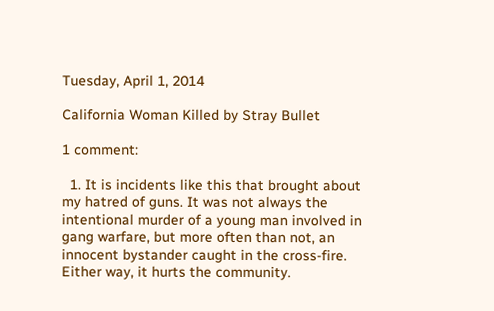Tuesday, April 1, 2014

California Woman Killed by Stray Bullet

1 comment:

  1. It is incidents like this that brought about my hatred of guns. It was not always the intentional murder of a young man involved in gang warfare, but more often than not, an innocent bystander caught in the cross-fire. Either way, it hurts the community.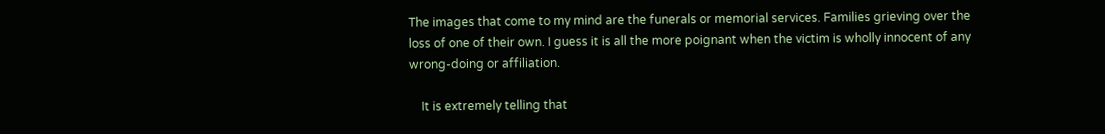The images that come to my mind are the funerals or memorial services. Families grieving over the loss of one of their own. I guess it is all the more poignant when the victim is wholly innocent of any wrong-doing or affiliation.

    It is extremely telling that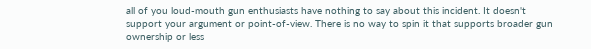all of you loud-mouth gun enthusiasts have nothing to say about this incident. It doesn't support your argument or point-of-view. There is no way to spin it that supports broader gun ownership or less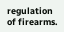regulation of firearms.